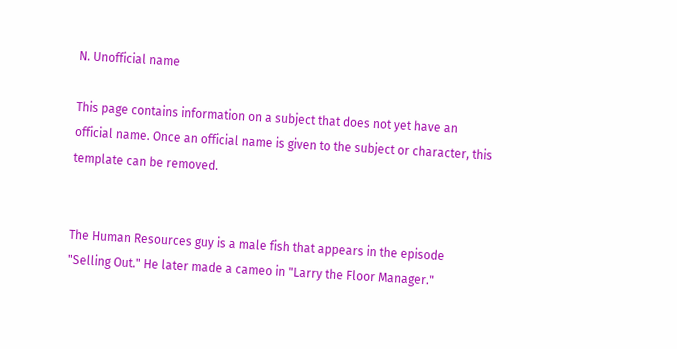N. Unofficial name

This page contains information on a subject that does not yet have an official name. Once an official name is given to the subject or character, this template can be removed.


The Human Resources guy is a male fish that appears in the episode "Selling Out." He later made a cameo in "Larry the Floor Manager."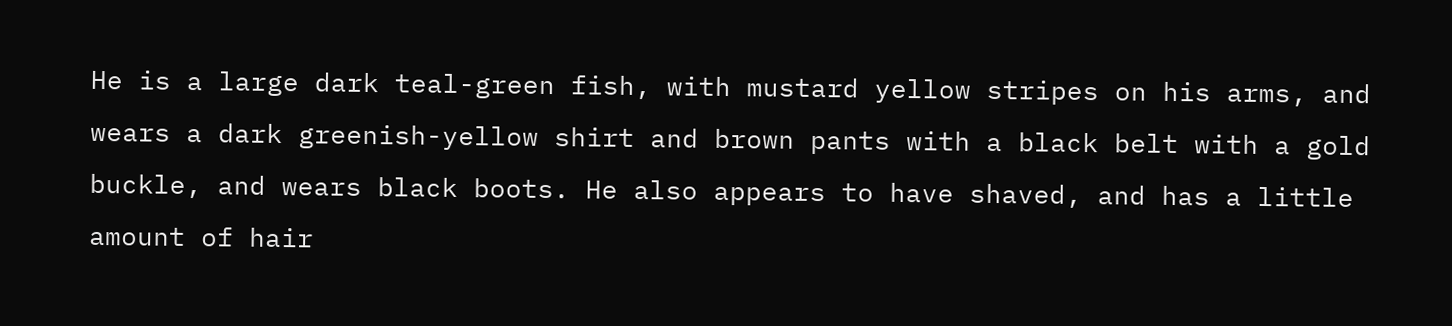He is a large dark teal-green fish, with mustard yellow stripes on his arms, and wears a dark greenish-yellow shirt and brown pants with a black belt with a gold buckle, and wears black boots. He also appears to have shaved, and has a little amount of hair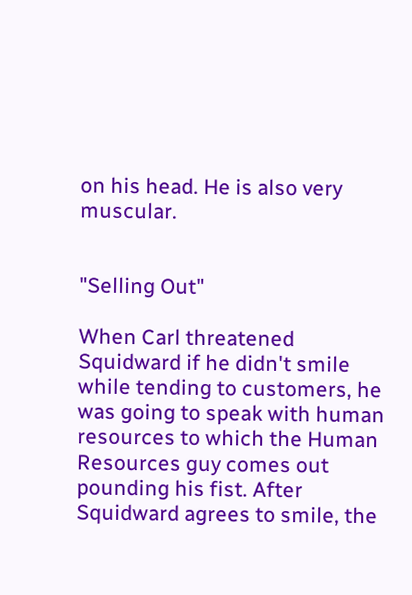on his head. He is also very muscular.


"Selling Out"

When Carl threatened Squidward if he didn't smile while tending to customers, he was going to speak with human resources to which the Human Resources guy comes out pounding his fist. After Squidward agrees to smile, the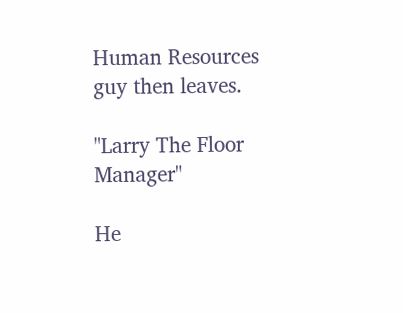Human Resources guy then leaves.

"Larry The Floor Manager"

He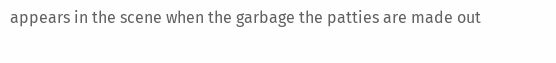appears in the scene when the garbage the patties are made out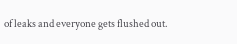of leaks and everyone gets flushed out.